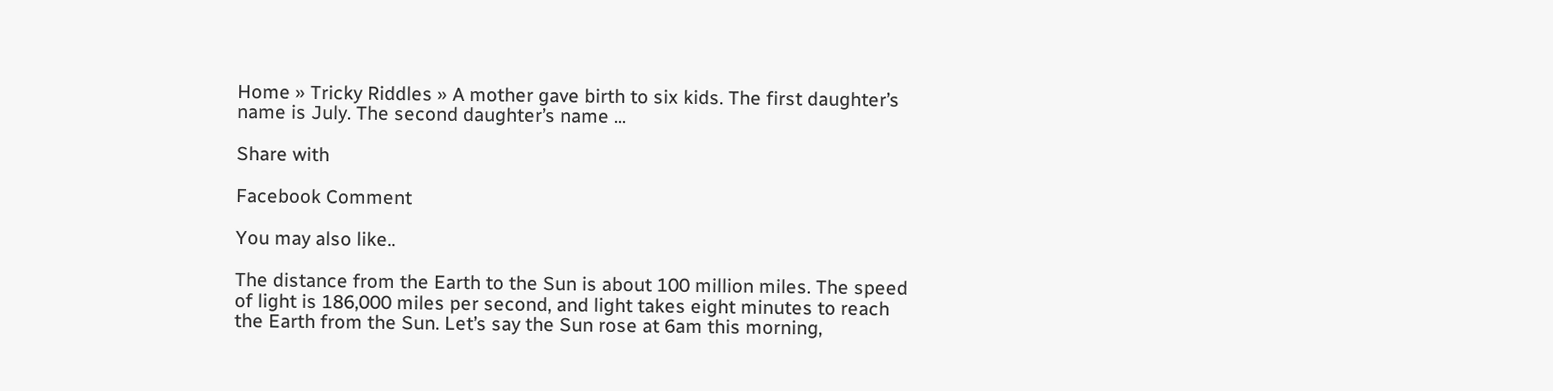Home » Tricky Riddles » A mother gave birth to six kids. The first daughter’s name is July. The second daughter’s name ...

Share with

Facebook Comment

You may also like..

The distance from the Earth to the Sun is about 100 million miles. The speed of light is 186,000 miles per second, and light takes eight minutes to reach the Earth from the Sun. Let’s say the Sun rose at 6am this morning,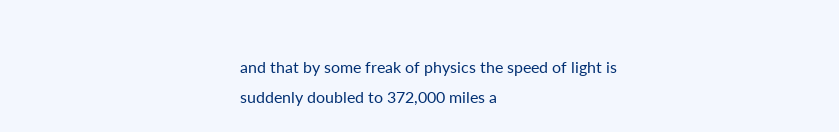and that by some freak of physics the speed of light is suddenly doubled to 372,000 miles a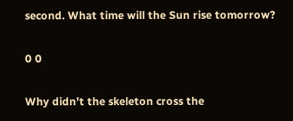second. What time will the Sun rise tomorrow?

0 0

Why didn’t the skeleton cross the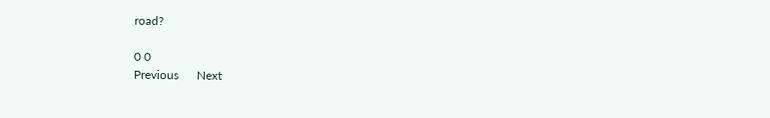road?

0 0
Previous      Next